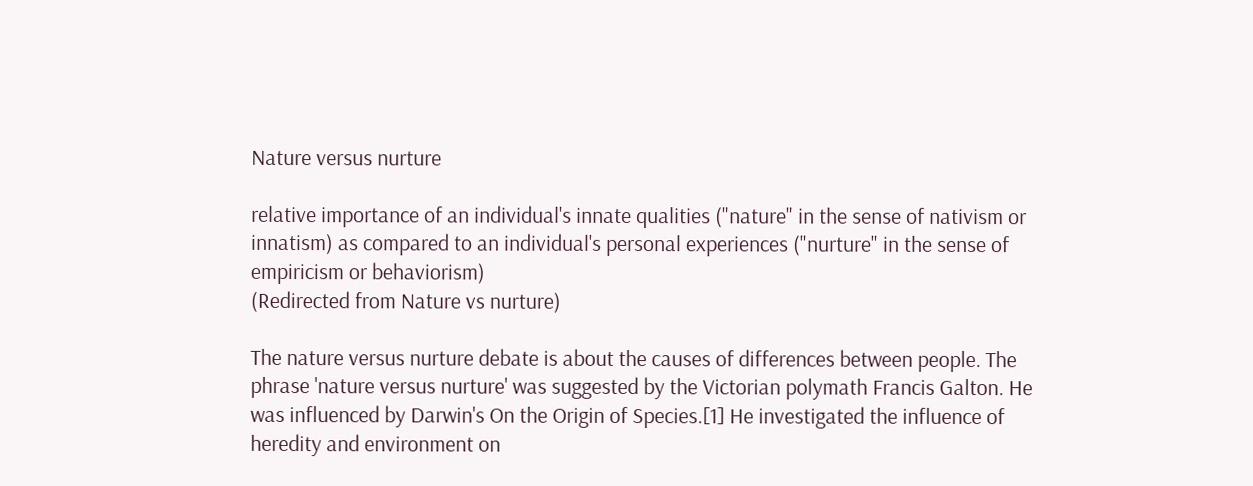Nature versus nurture

relative importance of an individual's innate qualities ("nature" in the sense of nativism or innatism) as compared to an individual's personal experiences ("nurture" in the sense of empiricism or behaviorism)
(Redirected from Nature vs nurture)

The nature versus nurture debate is about the causes of differences between people. The phrase 'nature versus nurture' was suggested by the Victorian polymath Francis Galton. He was influenced by Darwin's On the Origin of Species.[1] He investigated the influence of heredity and environment on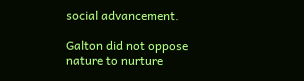social advancement.

Galton did not oppose nature to nurture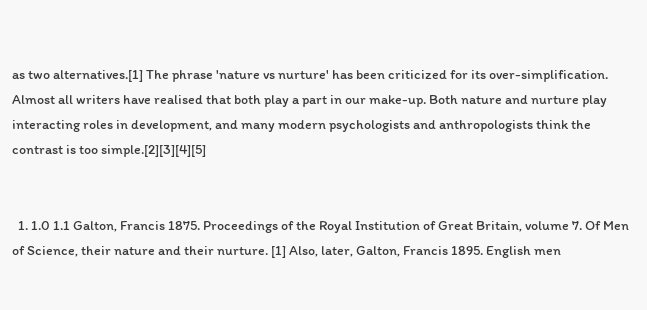as two alternatives.[1] The phrase 'nature vs nurture' has been criticized for its over-simplification. Almost all writers have realised that both play a part in our make-up. Both nature and nurture play interacting roles in development, and many modern psychologists and anthropologists think the contrast is too simple.[2][3][4][5]


  1. 1.0 1.1 Galton, Francis 1875. Proceedings of the Royal Institution of Great Britain, volume 7. Of Men of Science, their nature and their nurture. [1] Also, later, Galton, Francis 1895. English men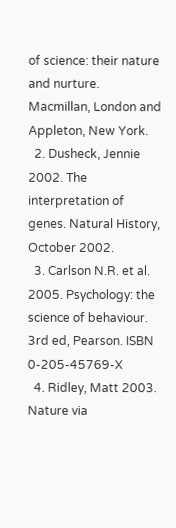of science: their nature and nurture. Macmillan, London and Appleton, New York.
  2. Dusheck, Jennie 2002. The interpretation of genes. Natural History, October 2002.
  3. Carlson N.R. et al. 2005. Psychology: the science of behaviour. 3rd ed, Pearson. ISBN 0-205-45769-X
  4. Ridley, Matt 2003. Nature via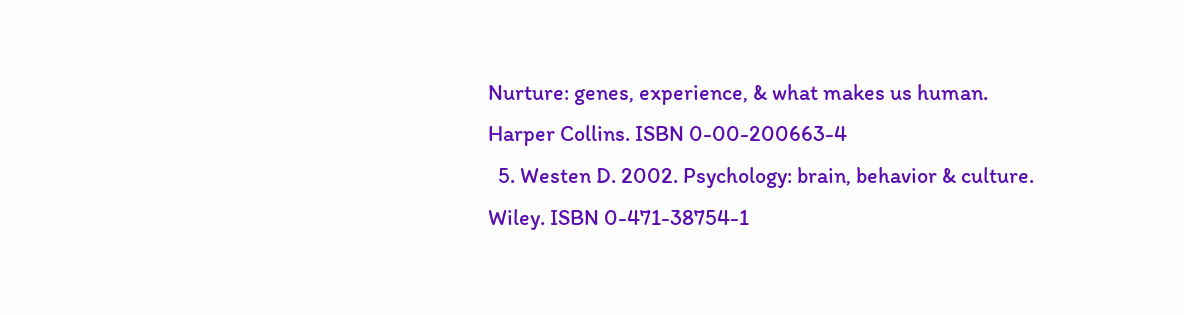Nurture: genes, experience, & what makes us human. Harper Collins. ISBN 0-00-200663-4
  5. Westen D. 2002. Psychology: brain, behavior & culture. Wiley. ISBN 0-471-38754-1